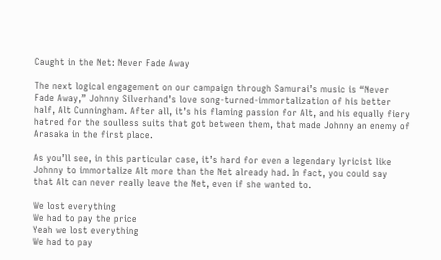Caught in the Net: Never Fade Away

The next logical engagement on our campaign through Samurai’s music is “Never Fade Away,” Johnny Silverhand’s love song-turned-immortalization of his better half, Alt Cunningham. After all, it’s his flaming passion for Alt, and his equally fiery hatred for the soulless suits that got between them, that made Johnny an enemy of Arasaka in the first place.

As you’ll see, in this particular case, it’s hard for even a legendary lyricist like Johnny to immortalize Alt more than the Net already had. In fact, you could say that Alt can never really leave the Net, even if she wanted to.

We lost everything
We had to pay the price
Yeah we lost everything
We had to pay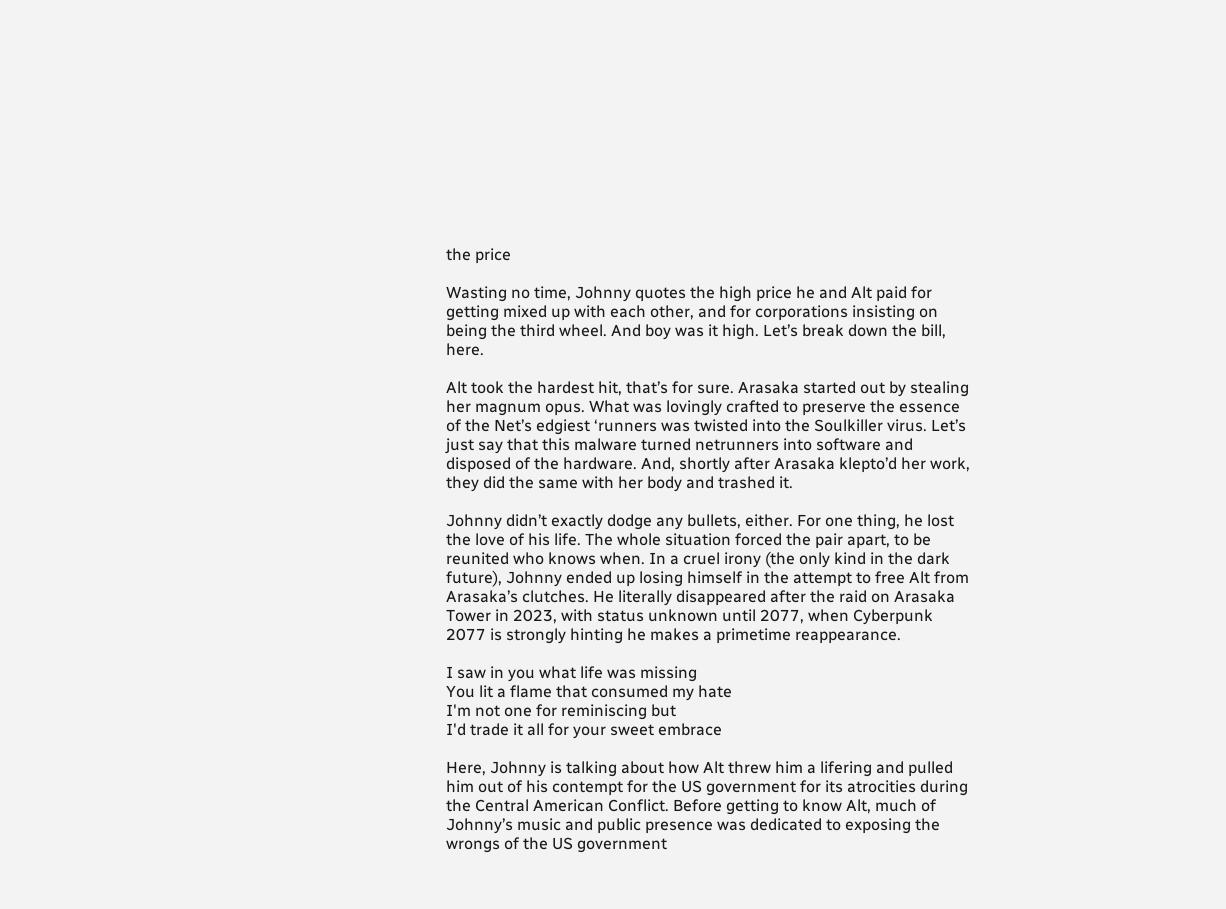the price

Wasting no time, Johnny quotes the high price he and Alt paid for getting mixed up with each other, and for corporations insisting on being the third wheel. And boy was it high. Let’s break down the bill, here.

Alt took the hardest hit, that’s for sure. Arasaka started out by stealing her magnum opus. What was lovingly crafted to preserve the essence of the Net’s edgiest ‘runners was twisted into the Soulkiller virus. Let’s just say that this malware turned netrunners into software and disposed of the hardware. And, shortly after Arasaka klepto’d her work, they did the same with her body and trashed it.

Johnny didn’t exactly dodge any bullets, either. For one thing, he lost the love of his life. The whole situation forced the pair apart, to be reunited who knows when. In a cruel irony (the only kind in the dark future), Johnny ended up losing himself in the attempt to free Alt from Arasaka’s clutches. He literally disappeared after the raid on Arasaka Tower in 2023, with status unknown until 2077, when Cyberpunk 2077 is strongly hinting he makes a primetime reappearance.

I saw in you what life was missing
You lit a flame that consumed my hate
I'm not one for reminiscing but
I'd trade it all for your sweet embrace

Here, Johnny is talking about how Alt threw him a lifering and pulled him out of his contempt for the US government for its atrocities during the Central American Conflict. Before getting to know Alt, much of Johnny’s music and public presence was dedicated to exposing the wrongs of the US government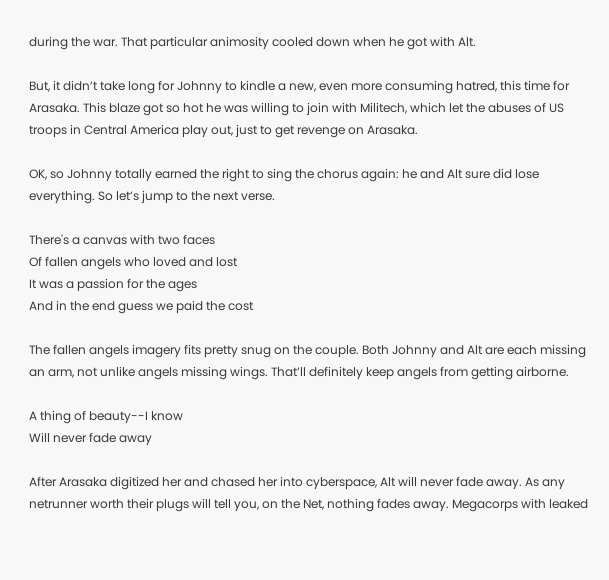during the war. That particular animosity cooled down when he got with Alt.

But, it didn’t take long for Johnny to kindle a new, even more consuming hatred, this time for Arasaka. This blaze got so hot he was willing to join with Militech, which let the abuses of US troops in Central America play out, just to get revenge on Arasaka.

OK, so Johnny totally earned the right to sing the chorus again: he and Alt sure did lose everything. So let’s jump to the next verse.

There's a canvas with two faces
Of fallen angels who loved and lost
It was a passion for the ages
And in the end guess we paid the cost

The fallen angels imagery fits pretty snug on the couple. Both Johnny and Alt are each missing an arm, not unlike angels missing wings. That’ll definitely keep angels from getting airborne.

A thing of beauty--I know
Will never fade away

After Arasaka digitized her and chased her into cyberspace, Alt will never fade away. As any netrunner worth their plugs will tell you, on the Net, nothing fades away. Megacorps with leaked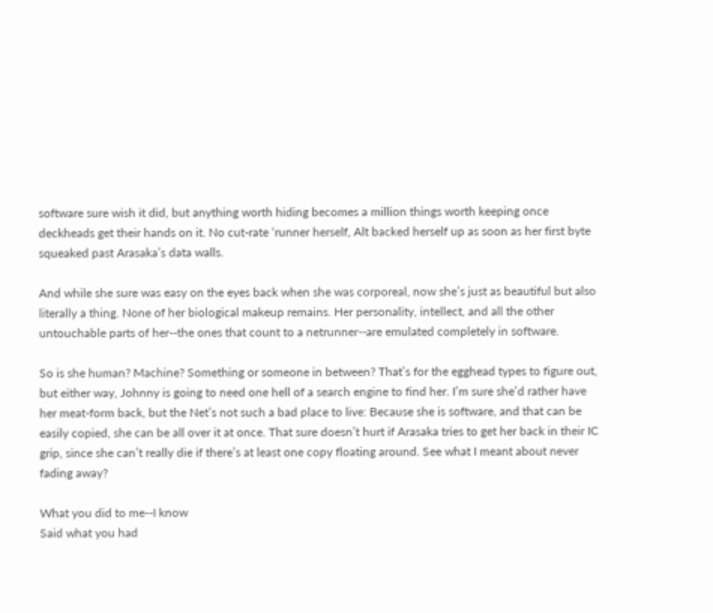software sure wish it did, but anything worth hiding becomes a million things worth keeping once deckheads get their hands on it. No cut-rate ‘runner herself, Alt backed herself up as soon as her first byte squeaked past Arasaka’s data walls.

And while she sure was easy on the eyes back when she was corporeal, now she’s just as beautiful but also literally a thing. None of her biological makeup remains. Her personality, intellect, and all the other untouchable parts of her--the ones that count to a netrunner--are emulated completely in software.

So is she human? Machine? Something or someone in between? That’s for the egghead types to figure out, but either way, Johnny is going to need one hell of a search engine to find her. I’m sure she’d rather have her meat-form back, but the Net’s not such a bad place to live: Because she is software, and that can be easily copied, she can be all over it at once. That sure doesn’t hurt if Arasaka tries to get her back in their IC grip, since she can’t really die if there’s at least one copy floating around. See what I meant about never fading away?

What you did to me--I know
Said what you had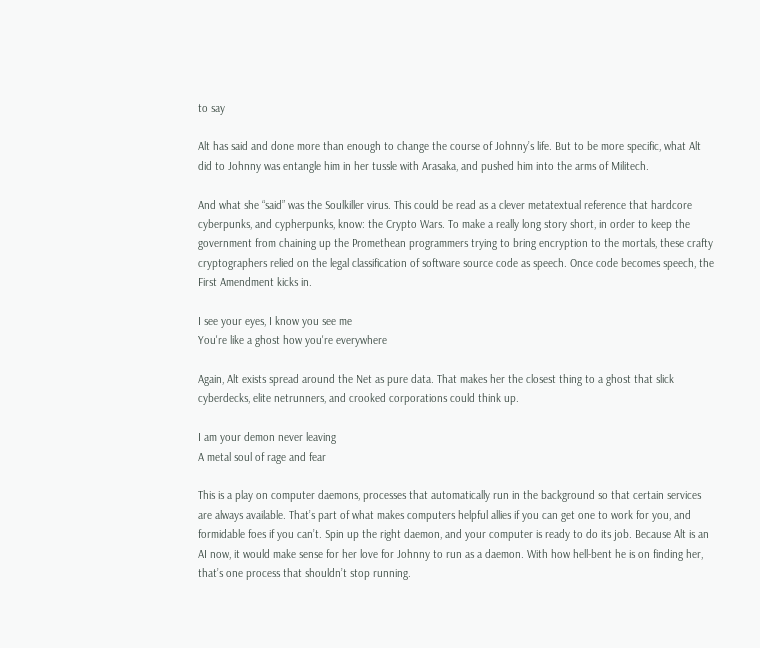to say

Alt has said and done more than enough to change the course of Johnny’s life. But to be more specific, what Alt did to Johnny was entangle him in her tussle with Arasaka, and pushed him into the arms of Militech.

And what she “said” was the Soulkiller virus. This could be read as a clever metatextual reference that hardcore cyberpunks, and cypherpunks, know: the Crypto Wars. To make a really long story short, in order to keep the government from chaining up the Promethean programmers trying to bring encryption to the mortals, these crafty cryptographers relied on the legal classification of software source code as speech. Once code becomes speech, the First Amendment kicks in.

I see your eyes, I know you see me
You're like a ghost how you're everywhere

Again, Alt exists spread around the Net as pure data. That makes her the closest thing to a ghost that slick cyberdecks, elite netrunners, and crooked corporations could think up.

I am your demon never leaving
A metal soul of rage and fear

This is a play on computer daemons, processes that automatically run in the background so that certain services are always available. That’s part of what makes computers helpful allies if you can get one to work for you, and formidable foes if you can’t. Spin up the right daemon, and your computer is ready to do its job. Because Alt is an AI now, it would make sense for her love for Johnny to run as a daemon. With how hell-bent he is on finding her, that’s one process that shouldn’t stop running.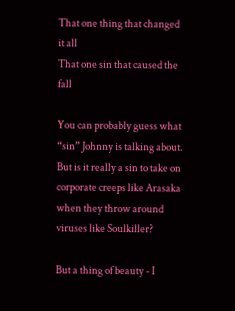That one thing that changed it all
That one sin that caused the fall

You can probably guess what “sin” Johnny is talking about. But is it really a sin to take on corporate creeps like Arasaka when they throw around viruses like Soulkiller?

But a thing of beauty - I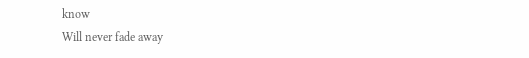know
Will never fade away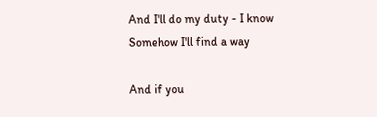And I'll do my duty - I know
Somehow I'll find a way

And if you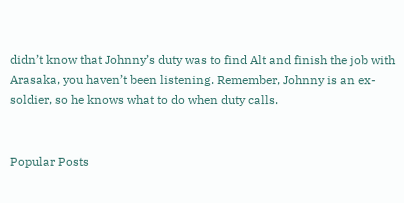didn’t know that Johnny’s duty was to find Alt and finish the job with Arasaka, you haven’t been listening. Remember, Johnny is an ex-soldier, so he knows what to do when duty calls.


Popular Posts